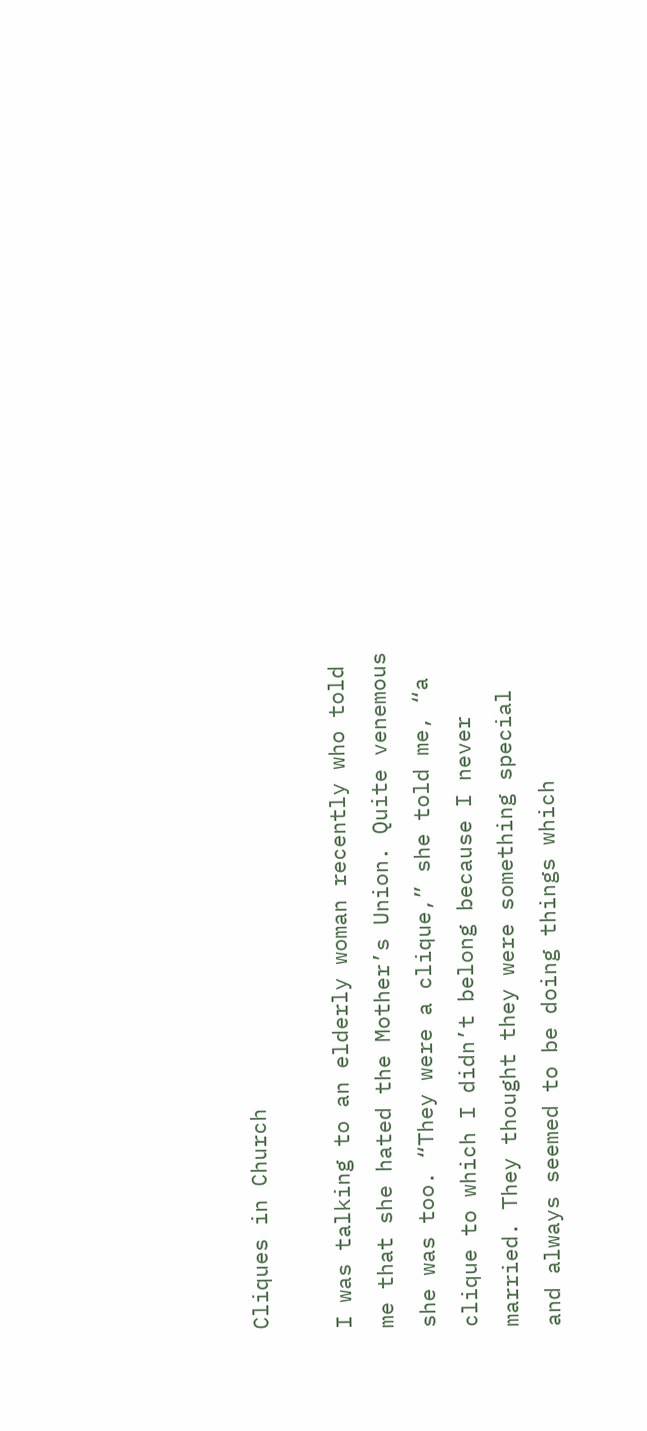Cliques in Church

I was talking to an elderly woman recently who told me that she hated the Mother’s Union. Quite venemous she was too. “They were a clique,” she told me, “a clique to which I didn’t belong because I never married. They thought they were something special and always seemed to be doing things which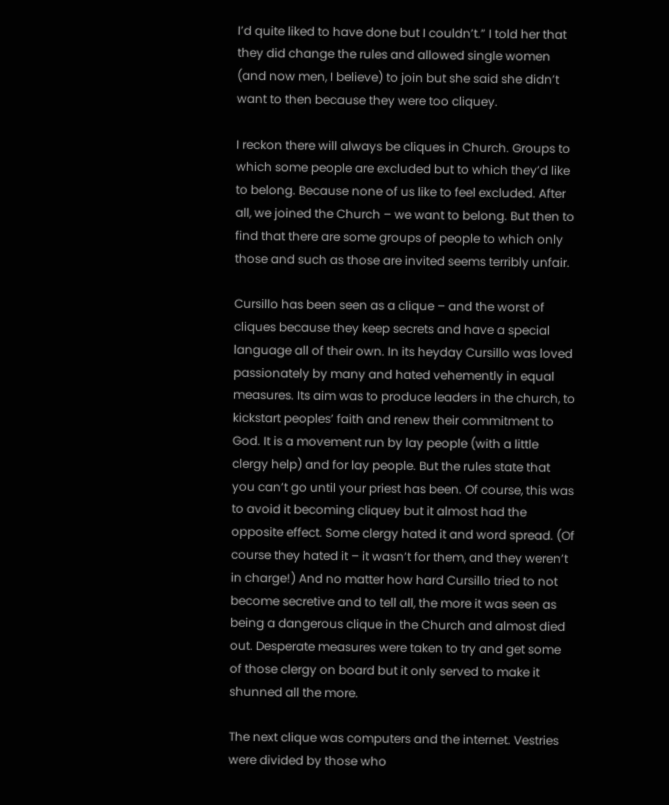I’d quite liked to have done but I couldn’t.” I told her that they did change the rules and allowed single women (and now men, I believe) to join but she said she didn’t want to then because they were too cliquey.

I reckon there will always be cliques in Church. Groups to which some people are excluded but to which they’d like to belong. Because none of us like to feel excluded. After all, we joined the Church – we want to belong. But then to find that there are some groups of people to which only those and such as those are invited seems terribly unfair.

Cursillo has been seen as a clique – and the worst of cliques because they keep secrets and have a special language all of their own. In its heyday Cursillo was loved passionately by many and hated vehemently in equal measures. Its aim was to produce leaders in the church, to kickstart peoples’ faith and renew their commitment to God. It is a movement run by lay people (with a little clergy help) and for lay people. But the rules state that you can’t go until your priest has been. Of course, this was to avoid it becoming cliquey but it almost had the opposite effect. Some clergy hated it and word spread. (Of course they hated it – it wasn’t for them, and they weren’t in charge!) And no matter how hard Cursillo tried to not become secretive and to tell all, the more it was seen as being a dangerous clique in the Church and almost died out. Desperate measures were taken to try and get some of those clergy on board but it only served to make it shunned all the more.

The next clique was computers and the internet. Vestries were divided by those who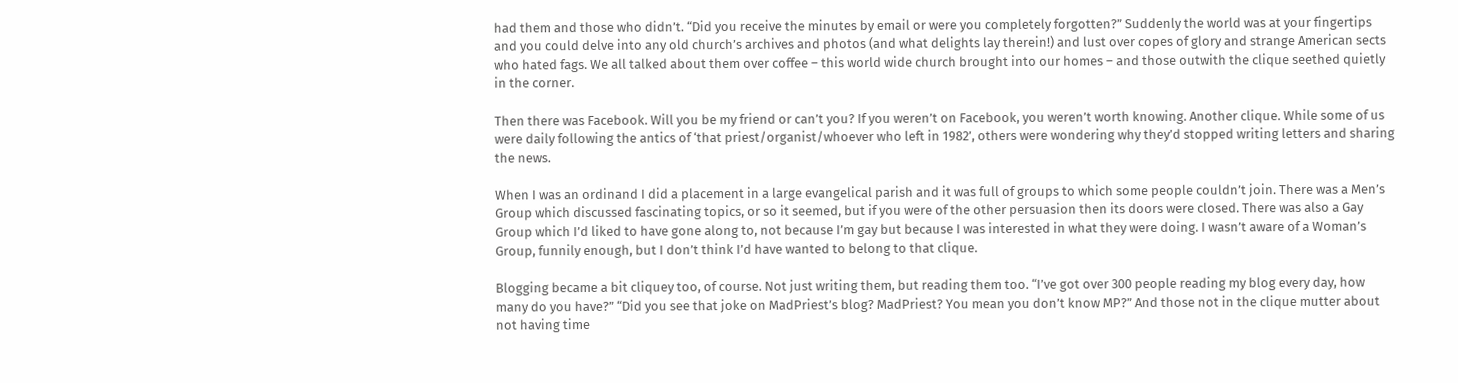had them and those who didn’t. “Did you receive the minutes by email or were you completely forgotten?” Suddenly the world was at your fingertips and you could delve into any old church’s archives and photos (and what delights lay therein!) and lust over copes of glory and strange American sects who hated fags. We all talked about them over coffee – this world wide church brought into our homes – and those outwith the clique seethed quietly in the corner.

Then there was Facebook. Will you be my friend or can’t you? If you weren’t on Facebook, you weren’t worth knowing. Another clique. While some of us were daily following the antics of ‘that priest/organist/whoever who left in 1982’, others were wondering why they’d stopped writing letters and sharing the news.

When I was an ordinand I did a placement in a large evangelical parish and it was full of groups to which some people couldn’t join. There was a Men’s Group which discussed fascinating topics, or so it seemed, but if you were of the other persuasion then its doors were closed. There was also a Gay Group which I’d liked to have gone along to, not because I’m gay but because I was interested in what they were doing. I wasn’t aware of a Woman’s Group, funnily enough, but I don’t think I’d have wanted to belong to that clique.

Blogging became a bit cliquey too, of course. Not just writing them, but reading them too. “I’ve got over 300 people reading my blog every day, how many do you have?” “Did you see that joke on MadPriest’s blog? MadPriest? You mean you don’t know MP?” And those not in the clique mutter about not having time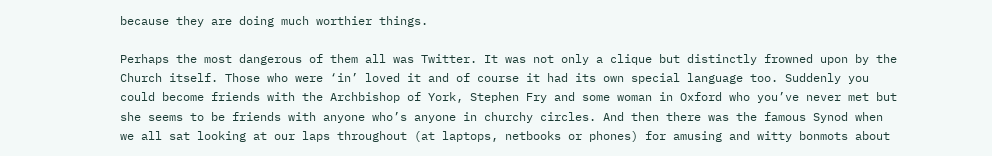because they are doing much worthier things.

Perhaps the most dangerous of them all was Twitter. It was not only a clique but distinctly frowned upon by the Church itself. Those who were ‘in’ loved it and of course it had its own special language too. Suddenly you could become friends with the Archbishop of York, Stephen Fry and some woman in Oxford who you’ve never met but she seems to be friends with anyone who’s anyone in churchy circles. And then there was the famous Synod when we all sat looking at our laps throughout (at laptops, netbooks or phones) for amusing and witty bonmots about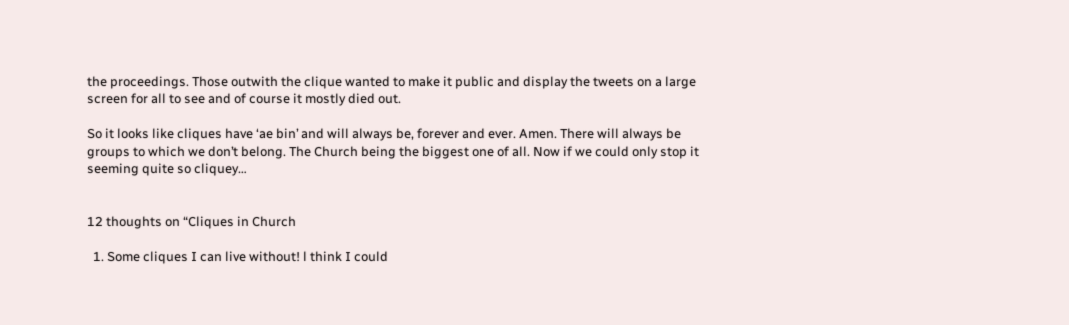the proceedings. Those outwith the clique wanted to make it public and display the tweets on a large screen for all to see and of course it mostly died out.

So it looks like cliques have ‘ae bin’ and will always be, forever and ever. Amen. There will always be groups to which we don’t belong. The Church being the biggest one of all. Now if we could only stop it seeming quite so cliquey…


12 thoughts on “Cliques in Church

  1. Some cliques I can live without! l think I could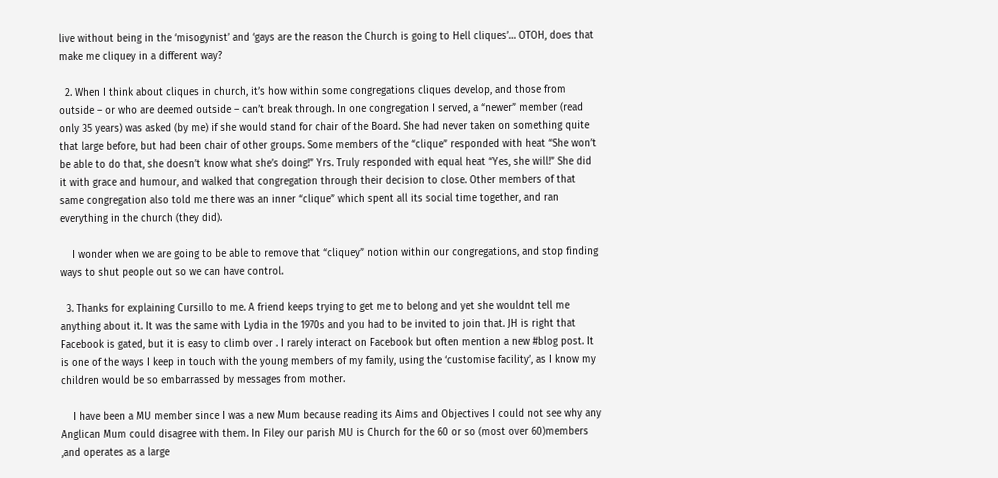live without being in the ‘misogynist’ and ‘gays are the reason the Church is going to Hell cliques’… OTOH, does that make me cliquey in a different way?

  2. When I think about cliques in church, it’s how within some congregations cliques develop, and those from outside – or who are deemed outside – can’t break through. In one congregation I served, a “newer” member (read only 35 years) was asked (by me) if she would stand for chair of the Board. She had never taken on something quite that large before, but had been chair of other groups. Some members of the “clique” responded with heat “She won’t be able to do that, she doesn’t know what she’s doing!” Yrs. Truly responded with equal heat “Yes, she will!” She did it with grace and humour, and walked that congregation through their decision to close. Other members of that same congregation also told me there was an inner “clique” which spent all its social time together, and ran everything in the church (they did).

    I wonder when we are going to be able to remove that “cliquey” notion within our congregations, and stop finding ways to shut people out so we can have control.

  3. Thanks for explaining Cursillo to me. A friend keeps trying to get me to belong and yet she wouldnt tell me anything about it. It was the same with Lydia in the 1970s and you had to be invited to join that. JH is right that Facebook is gated, but it is easy to climb over . I rarely interact on Facebook but often mention a new #blog post. It is one of the ways I keep in touch with the young members of my family, using the ‘customise facility’, as I know my children would be so embarrassed by messages from mother.

    I have been a MU member since I was a new Mum because reading its Aims and Objectives I could not see why any Anglican Mum could disagree with them. In Filey our parish MU is Church for the 60 or so (most over 60)members ,and operates as a large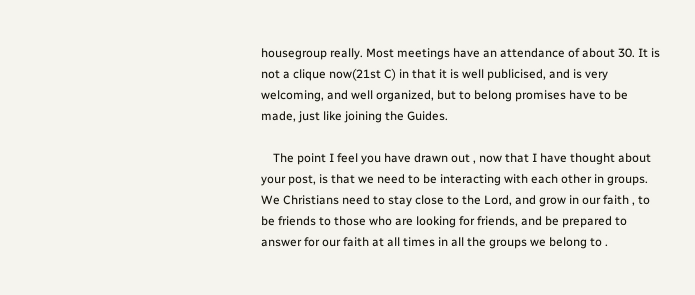housegroup really. Most meetings have an attendance of about 30. It is not a clique now(21st C) in that it is well publicised, and is very welcoming, and well organized, but to belong promises have to be made, just like joining the Guides.

    The point I feel you have drawn out , now that I have thought about your post, is that we need to be interacting with each other in groups. We Christians need to stay close to the Lord, and grow in our faith , to be friends to those who are looking for friends, and be prepared to answer for our faith at all times in all the groups we belong to .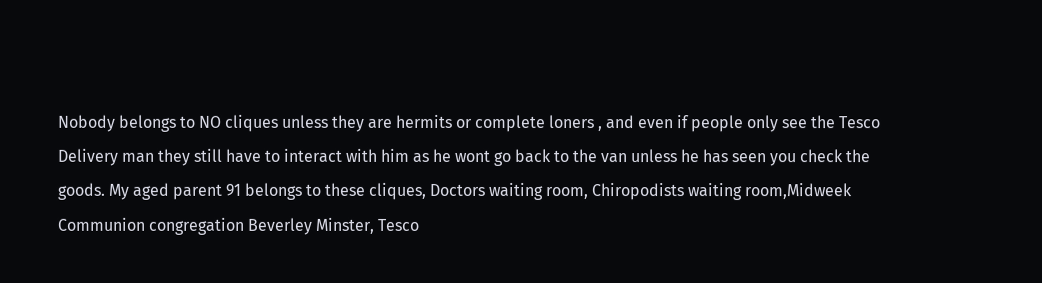Nobody belongs to NO cliques unless they are hermits or complete loners , and even if people only see the Tesco Delivery man they still have to interact with him as he wont go back to the van unless he has seen you check the goods. My aged parent 91 belongs to these cliques, Doctors waiting room, Chiropodists waiting room,Midweek Communion congregation Beverley Minster, Tesco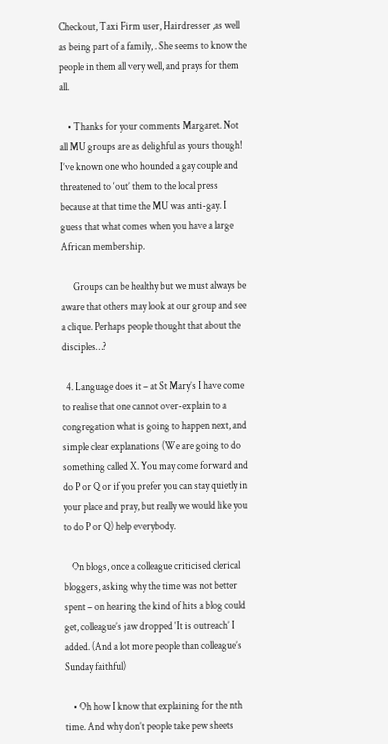Checkout, Taxi Firm user, Hairdresser ,as well as being part of a family, . She seems to know the people in them all very well, and prays for them all.

    • Thanks for your comments Margaret. Not all MU groups are as delighful as yours though! I’ve known one who hounded a gay couple and threatened to ‘out’ them to the local press because at that time the MU was anti-gay. I guess that what comes when you have a large African membership.

      Groups can be healthy but we must always be aware that others may look at our group and see a clique. Perhaps people thought that about the disciples…?

  4. Language does it – at St Mary’s I have come to realise that one cannot over-explain to a congregation what is going to happen next, and simple clear explanations (We are going to do something called X. You may come forward and do P or Q or if you prefer you can stay quietly in your place and pray, but really we would like you to do P or Q) help everybody.

    On blogs, once a colleague criticised clerical bloggers, asking why the time was not better spent – on hearing the kind of hits a blog could get, colleague’s jaw dropped ‘It is outreach’ I added. (And a lot more people than colleague’s Sunday faithful)

    • Oh how I know that explaining for the nth time. And why don’t people take pew sheets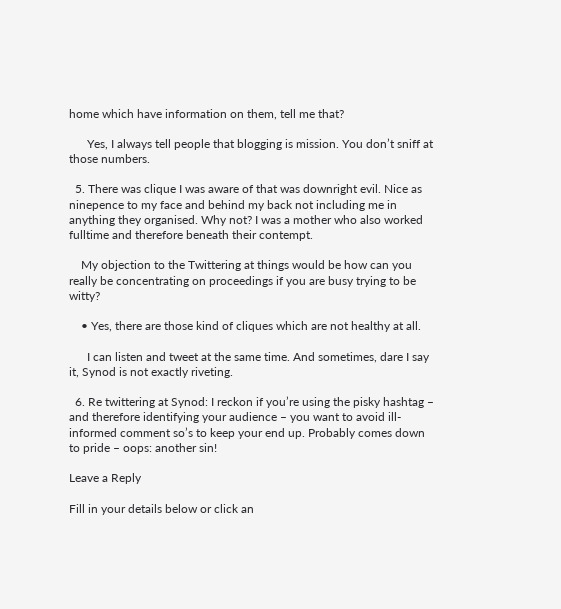home which have information on them, tell me that?

      Yes, I always tell people that blogging is mission. You don’t sniff at those numbers.

  5. There was clique I was aware of that was downright evil. Nice as ninepence to my face and behind my back not including me in anything they organised. Why not? I was a mother who also worked fulltime and therefore beneath their contempt.

    My objection to the Twittering at things would be how can you really be concentrating on proceedings if you are busy trying to be witty?

    • Yes, there are those kind of cliques which are not healthy at all.

      I can listen and tweet at the same time. And sometimes, dare I say it, Synod is not exactly riveting.

  6. Re twittering at Synod: I reckon if you’re using the pisky hashtag – and therefore identifying your audience – you want to avoid ill-informed comment so’s to keep your end up. Probably comes down to pride – oops: another sin!

Leave a Reply

Fill in your details below or click an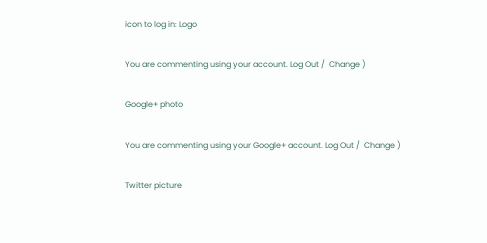icon to log in: Logo

You are commenting using your account. Log Out /  Change )

Google+ photo

You are commenting using your Google+ account. Log Out /  Change )

Twitter picture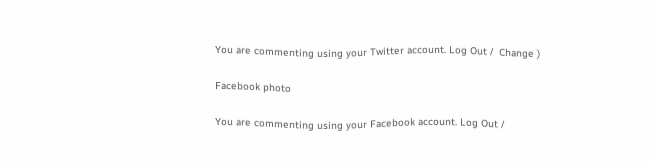You are commenting using your Twitter account. Log Out /  Change )

Facebook photo

You are commenting using your Facebook account. Log Out /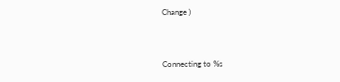Change )


Connecting to %s